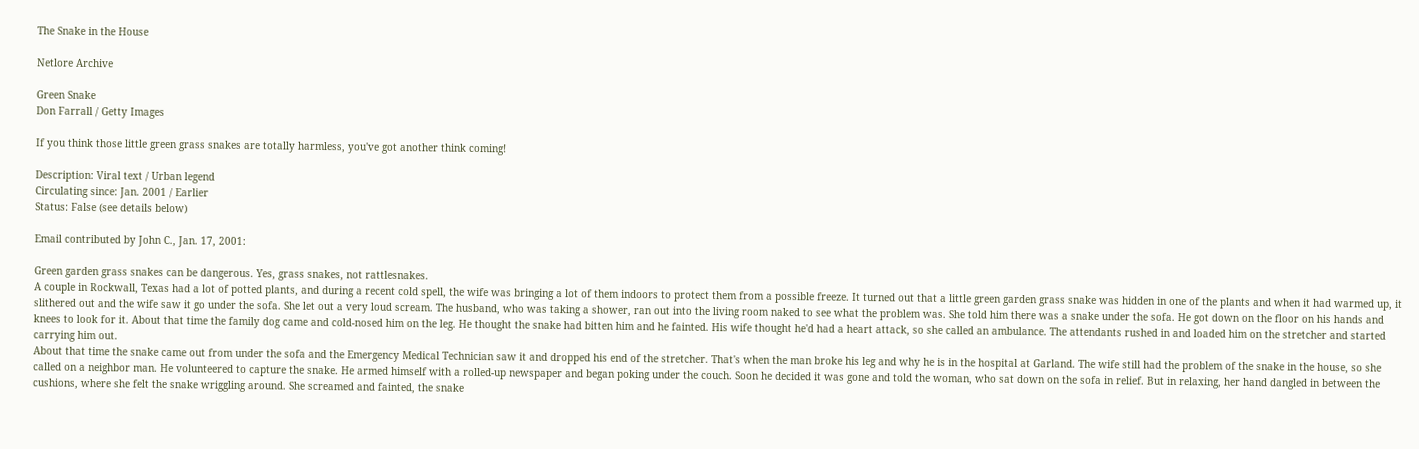The Snake in the House

Netlore Archive

Green Snake
Don Farrall / Getty Images

If you think those little green grass snakes are totally harmless, you've got another think coming!

Description: Viral text / Urban legend
Circulating since: Jan. 2001 / Earlier
Status: False (see details below)

Email contributed by John C., Jan. 17, 2001:

Green garden grass snakes can be dangerous. Yes, grass snakes, not rattlesnakes.
A couple in Rockwall, Texas had a lot of potted plants, and during a recent cold spell, the wife was bringing a lot of them indoors to protect them from a possible freeze. It turned out that a little green garden grass snake was hidden in one of the plants and when it had warmed up, it slithered out and the wife saw it go under the sofa. She let out a very loud scream. The husband, who was taking a shower, ran out into the living room naked to see what the problem was. She told him there was a snake under the sofa. He got down on the floor on his hands and knees to look for it. About that time the family dog came and cold-nosed him on the leg. He thought the snake had bitten him and he fainted. His wife thought he'd had a heart attack, so she called an ambulance. The attendants rushed in and loaded him on the stretcher and started carrying him out.
About that time the snake came out from under the sofa and the Emergency Medical Technician saw it and dropped his end of the stretcher. That's when the man broke his leg and why he is in the hospital at Garland. The wife still had the problem of the snake in the house, so she called on a neighbor man. He volunteered to capture the snake. He armed himself with a rolled-up newspaper and began poking under the couch. Soon he decided it was gone and told the woman, who sat down on the sofa in relief. But in relaxing, her hand dangled in between the cushions, where she felt the snake wriggling around. She screamed and fainted, the snake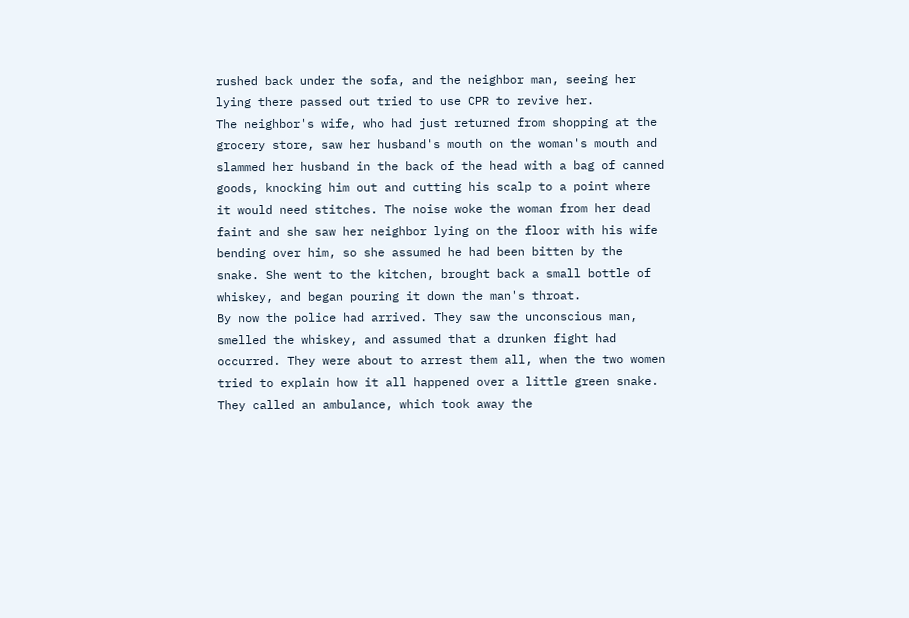rushed back under the sofa, and the neighbor man, seeing her lying there passed out tried to use CPR to revive her.
The neighbor's wife, who had just returned from shopping at the grocery store, saw her husband's mouth on the woman's mouth and slammed her husband in the back of the head with a bag of canned goods, knocking him out and cutting his scalp to a point where it would need stitches. The noise woke the woman from her dead faint and she saw her neighbor lying on the floor with his wife bending over him, so she assumed he had been bitten by the snake. She went to the kitchen, brought back a small bottle of whiskey, and began pouring it down the man's throat.
By now the police had arrived. They saw the unconscious man, smelled the whiskey, and assumed that a drunken fight had occurred. They were about to arrest them all, when the two women tried to explain how it all happened over a little green snake. They called an ambulance, which took away the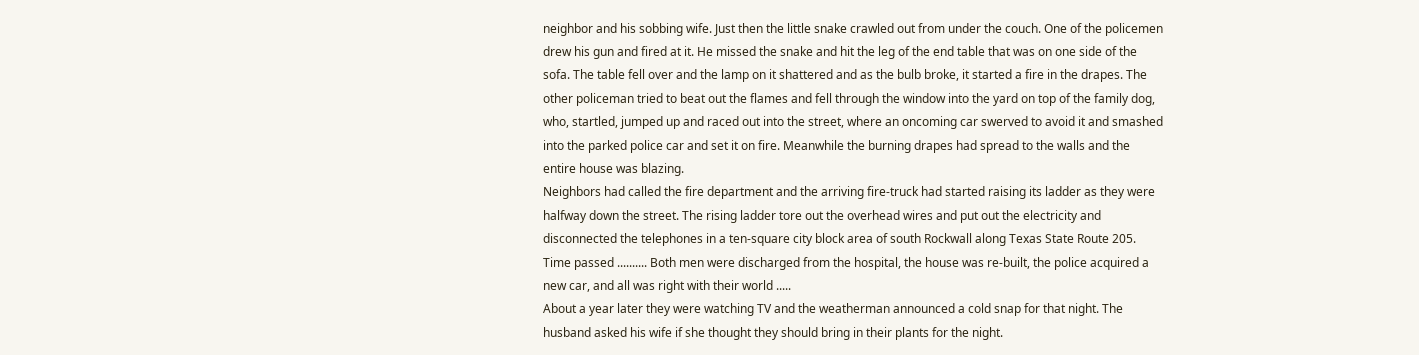neighbor and his sobbing wife. Just then the little snake crawled out from under the couch. One of the policemen drew his gun and fired at it. He missed the snake and hit the leg of the end table that was on one side of the sofa. The table fell over and the lamp on it shattered and as the bulb broke, it started a fire in the drapes. The other policeman tried to beat out the flames and fell through the window into the yard on top of the family dog, who, startled, jumped up and raced out into the street, where an oncoming car swerved to avoid it and smashed into the parked police car and set it on fire. Meanwhile the burning drapes had spread to the walls and the entire house was blazing.
Neighbors had called the fire department and the arriving fire-truck had started raising its ladder as they were halfway down the street. The rising ladder tore out the overhead wires and put out the electricity and disconnected the telephones in a ten-square city block area of south Rockwall along Texas State Route 205.
Time passed .......... Both men were discharged from the hospital, the house was re-built, the police acquired a new car, and all was right with their world .....
About a year later they were watching TV and the weatherman announced a cold snap for that night. The husband asked his wife if she thought they should bring in their plants for the night.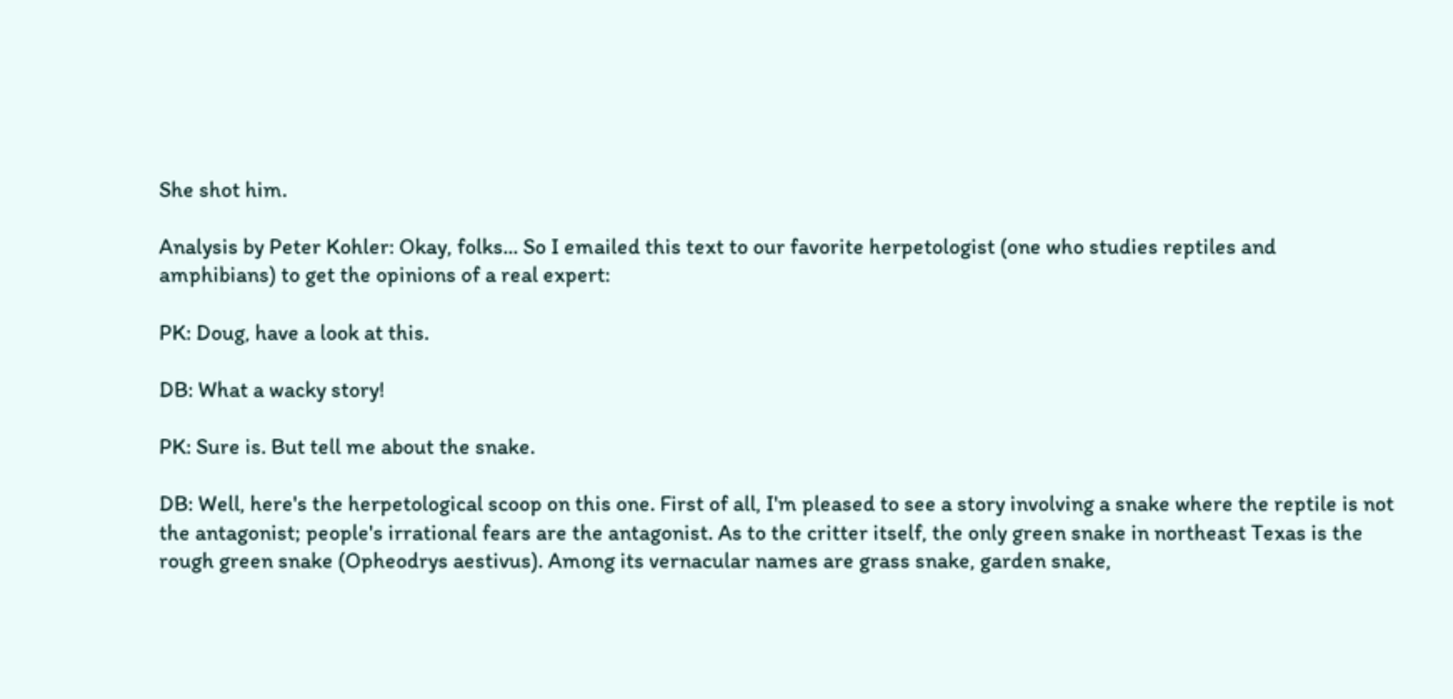She shot him.

Analysis by Peter Kohler: Okay, folks... So I emailed this text to our favorite herpetologist (one who studies reptiles and amphibians) to get the opinions of a real expert:

PK: Doug, have a look at this.

DB: What a wacky story!

PK: Sure is. But tell me about the snake.

DB: Well, here's the herpetological scoop on this one. First of all, I'm pleased to see a story involving a snake where the reptile is not the antagonist; people's irrational fears are the antagonist. As to the critter itself, the only green snake in northeast Texas is the rough green snake (Opheodrys aestivus). Among its vernacular names are grass snake, garden snake,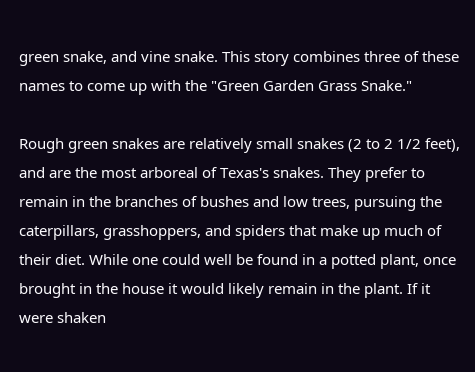green snake, and vine snake. This story combines three of these names to come up with the "Green Garden Grass Snake."

Rough green snakes are relatively small snakes (2 to 2 1/2 feet), and are the most arboreal of Texas's snakes. They prefer to remain in the branches of bushes and low trees, pursuing the caterpillars, grasshoppers, and spiders that make up much of their diet. While one could well be found in a potted plant, once brought in the house it would likely remain in the plant. If it were shaken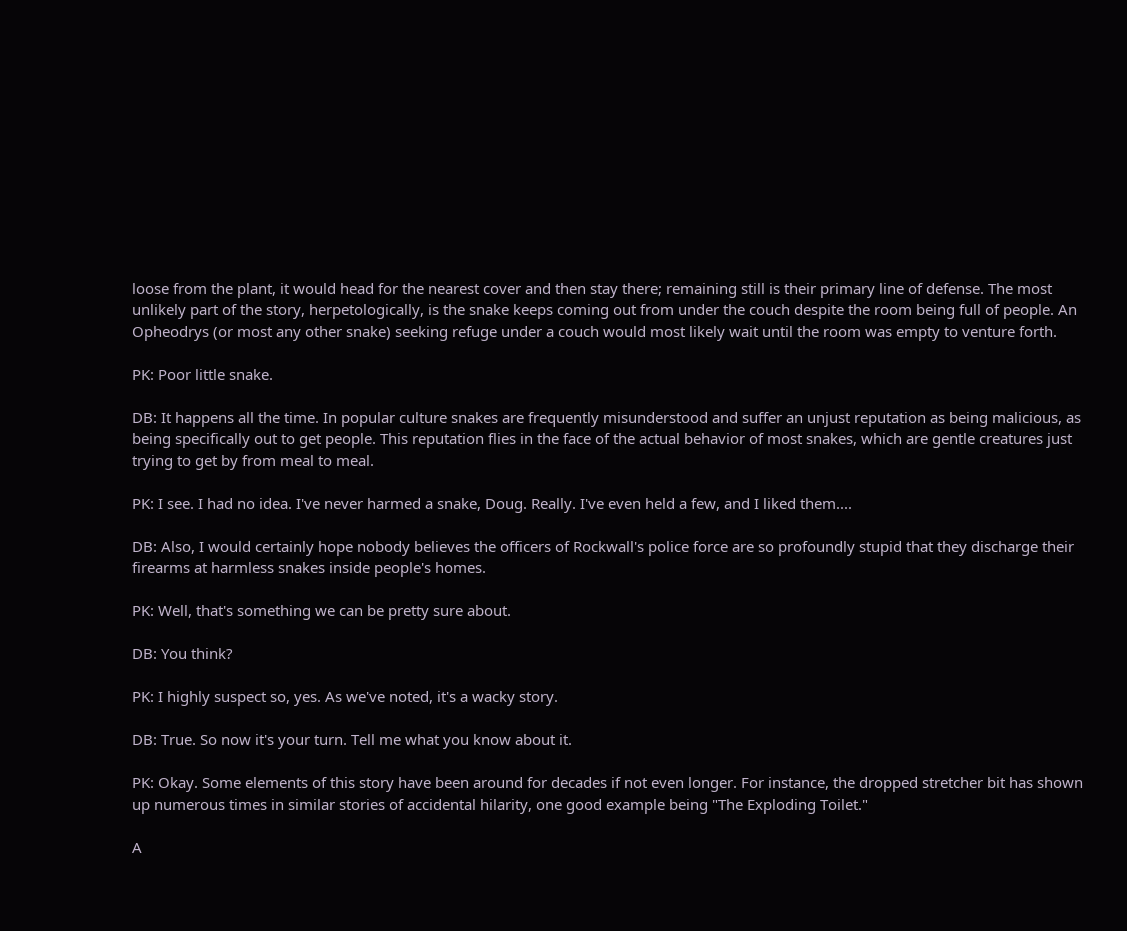loose from the plant, it would head for the nearest cover and then stay there; remaining still is their primary line of defense. The most unlikely part of the story, herpetologically, is the snake keeps coming out from under the couch despite the room being full of people. An Opheodrys (or most any other snake) seeking refuge under a couch would most likely wait until the room was empty to venture forth.

PK: Poor little snake.

DB: It happens all the time. In popular culture snakes are frequently misunderstood and suffer an unjust reputation as being malicious, as being specifically out to get people. This reputation flies in the face of the actual behavior of most snakes, which are gentle creatures just trying to get by from meal to meal.

PK: I see. I had no idea. I've never harmed a snake, Doug. Really. I've even held a few, and I liked them....

DB: Also, I would certainly hope nobody believes the officers of Rockwall's police force are so profoundly stupid that they discharge their firearms at harmless snakes inside people's homes.

PK: Well, that's something we can be pretty sure about.

DB: You think?

PK: I highly suspect so, yes. As we've noted, it's a wacky story.

DB: True. So now it's your turn. Tell me what you know about it.

PK: Okay. Some elements of this story have been around for decades if not even longer. For instance, the dropped stretcher bit has shown up numerous times in similar stories of accidental hilarity, one good example being "The Exploding Toilet."

A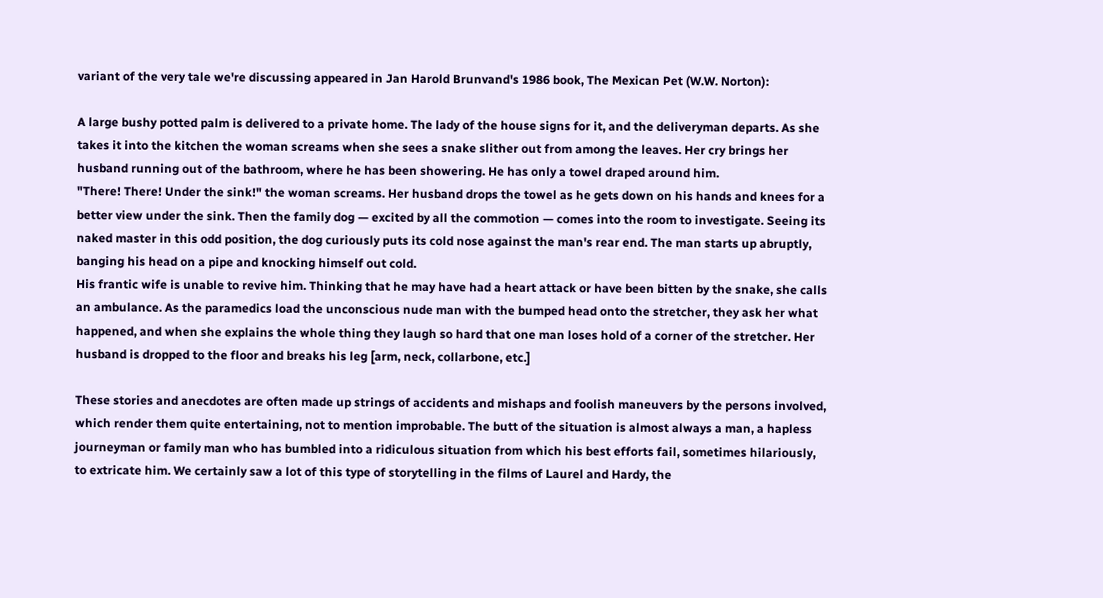variant of the very tale we're discussing appeared in Jan Harold Brunvand's 1986 book, The Mexican Pet (W.W. Norton):

A large bushy potted palm is delivered to a private home. The lady of the house signs for it, and the deliveryman departs. As she takes it into the kitchen the woman screams when she sees a snake slither out from among the leaves. Her cry brings her husband running out of the bathroom, where he has been showering. He has only a towel draped around him.
"There! There! Under the sink!" the woman screams. Her husband drops the towel as he gets down on his hands and knees for a better view under the sink. Then the family dog — excited by all the commotion — comes into the room to investigate. Seeing its naked master in this odd position, the dog curiously puts its cold nose against the man's rear end. The man starts up abruptly, banging his head on a pipe and knocking himself out cold.
His frantic wife is unable to revive him. Thinking that he may have had a heart attack or have been bitten by the snake, she calls an ambulance. As the paramedics load the unconscious nude man with the bumped head onto the stretcher, they ask her what happened, and when she explains the whole thing they laugh so hard that one man loses hold of a corner of the stretcher. Her husband is dropped to the floor and breaks his leg [arm, neck, collarbone, etc.]

These stories and anecdotes are often made up strings of accidents and mishaps and foolish maneuvers by the persons involved, which render them quite entertaining, not to mention improbable. The butt of the situation is almost always a man, a hapless journeyman or family man who has bumbled into a ridiculous situation from which his best efforts fail, sometimes hilariously, to extricate him. We certainly saw a lot of this type of storytelling in the films of Laurel and Hardy, the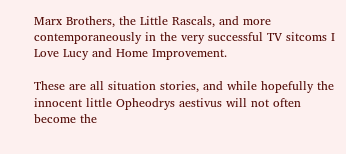Marx Brothers, the Little Rascals, and more contemporaneously in the very successful TV sitcoms I Love Lucy and Home Improvement.

These are all situation stories, and while hopefully the innocent little Opheodrys aestivus will not often become the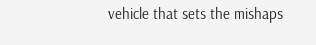vehicle that sets the mishaps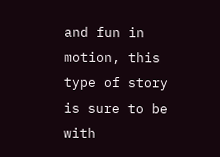and fun in motion, this type of story is sure to be with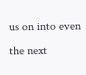us on into even the next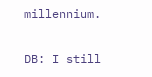millennium.

DB: I still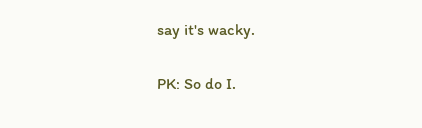say it's wacky.

PK: So do I.